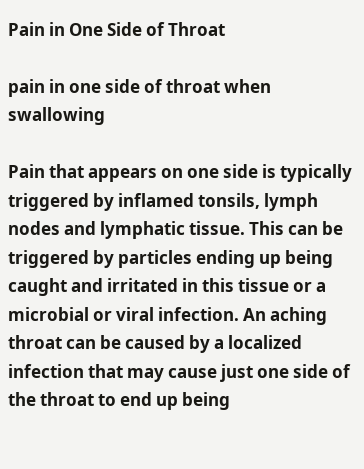Pain in One Side of Throat

pain in one side of throat when swallowing

Pain that appears on one side is typically triggered by inflamed tonsils, lymph nodes and lymphatic tissue. This can be triggered by particles ending up being caught and irritated in this tissue or a microbial or viral infection. An aching throat can be caused by a localized infection that may cause just one side of the throat to end up being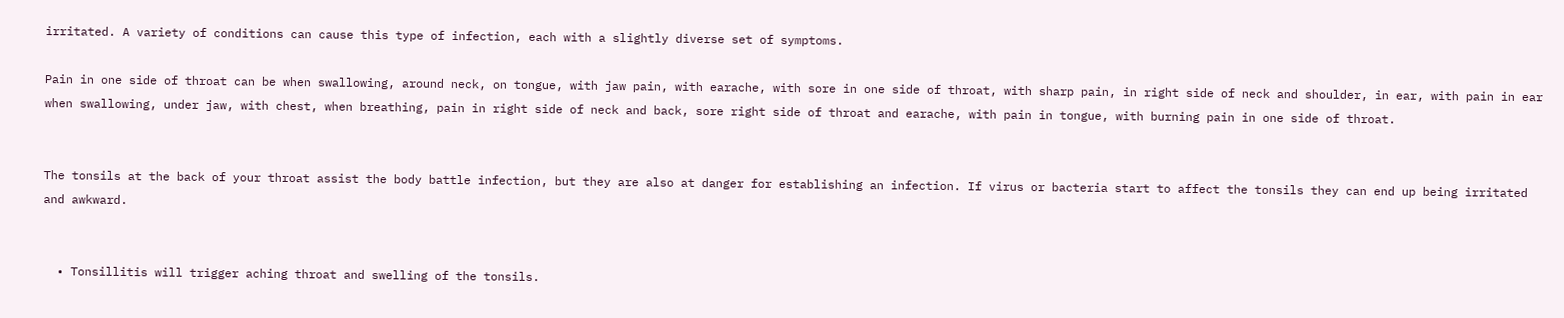irritated. A variety of conditions can cause this type of infection, each with a slightly diverse set of symptoms.

Pain in one side of throat can be when swallowing, around neck, on tongue, with jaw pain, with earache, with sore in one side of throat, with sharp pain, in right side of neck and shoulder, in ear, with pain in ear when swallowing, under jaw, with chest, when breathing, pain in right side of neck and back, sore right side of throat and earache, with pain in tongue, with burning pain in one side of throat.


The tonsils at the back of your throat assist the body battle infection, but they are also at danger for establishing an infection. If virus or bacteria start to affect the tonsils they can end up being irritated and awkward.


  • Tonsillitis will trigger aching throat and swelling of the tonsils.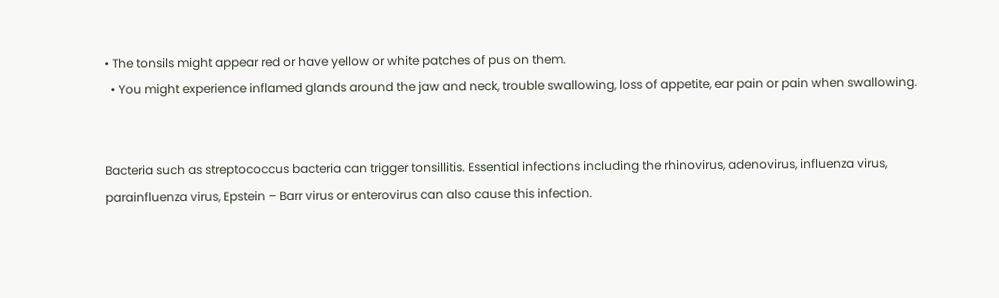• The tonsils might appear red or have yellow or white patches of pus on them.
  • You might experience inflamed glands around the jaw and neck, trouble swallowing, loss of appetite, ear pain or pain when swallowing.


Bacteria such as streptococcus bacteria can trigger tonsillitis. Essential infections including the rhinovirus, adenovirus, influenza virus, parainfluenza virus, Epstein – Barr virus or enterovirus can also cause this infection.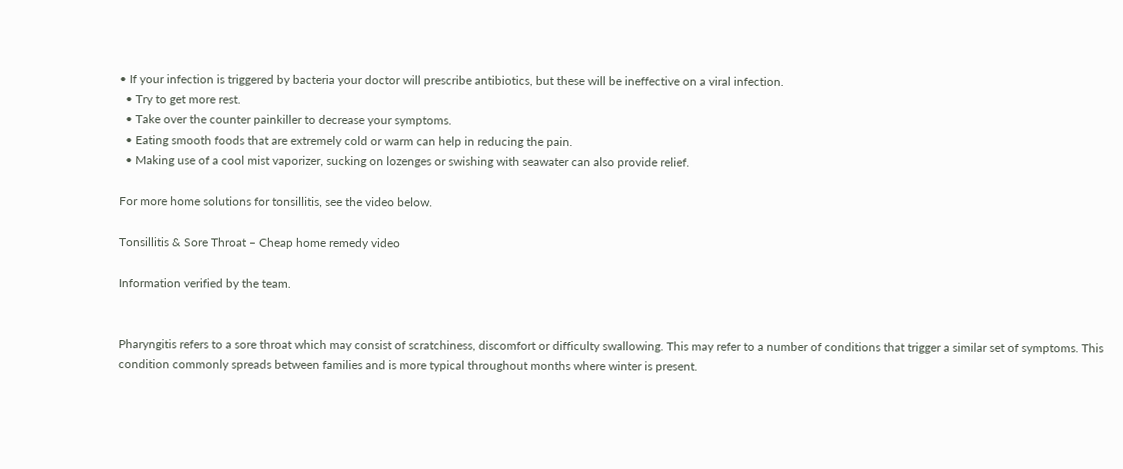• If your infection is triggered by bacteria your doctor will prescribe antibiotics, but these will be ineffective on a viral infection.
  • Try to get more rest.
  • Take over the counter painkiller to decrease your symptoms.
  • Eating smooth foods that are extremely cold or warm can help in reducing the pain.
  • Making use of a cool mist vaporizer, sucking on lozenges or swishing with seawater can also provide relief.

For more home solutions for tonsillitis, see the video below.

Tonsillitis & Sore Throat – Cheap home remedy video

Information verified by the team.


Pharyngitis refers to a sore throat which may consist of scratchiness, discomfort or difficulty swallowing. This may refer to a number of conditions that trigger a similar set of symptoms. This condition commonly spreads between families and is more typical throughout months where winter is present.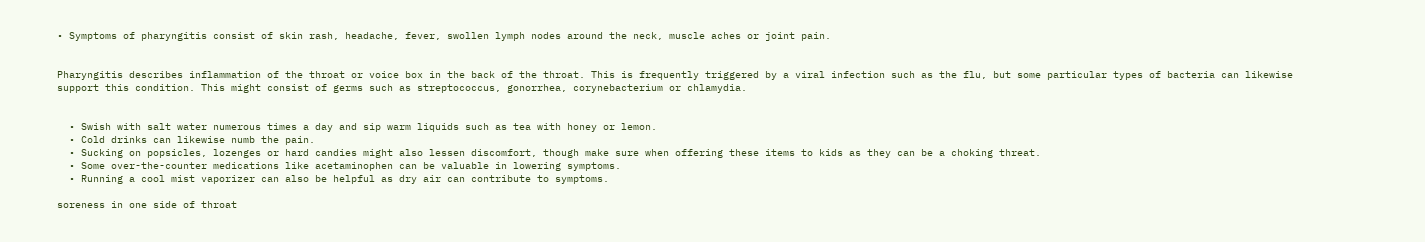• Symptoms of pharyngitis consist of skin rash, headache, fever, swollen lymph nodes around the neck, muscle aches or joint pain.


Pharyngitis describes inflammation of the throat or voice box in the back of the throat. This is frequently triggered by a viral infection such as the flu, but some particular types of bacteria can likewise support this condition. This might consist of germs such as streptococcus, gonorrhea, corynebacterium or chlamydia.


  • Swish with salt water numerous times a day and sip warm liquids such as tea with honey or lemon.
  • Cold drinks can likewise numb the pain.
  • Sucking on popsicles, lozenges or hard candies might also lessen discomfort, though make sure when offering these items to kids as they can be a choking threat.
  • Some over-the-counter medications like acetaminophen can be valuable in lowering symptoms.
  • Running a cool mist vaporizer can also be helpful as dry air can contribute to symptoms.

soreness in one side of throat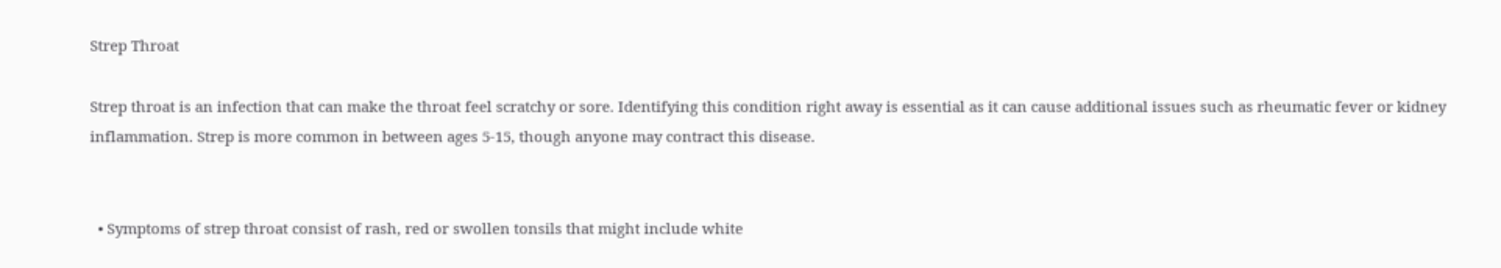Strep Throat

Strep throat is an infection that can make the throat feel scratchy or sore. Identifying this condition right away is essential as it can cause additional issues such as rheumatic fever or kidney inflammation. Strep is more common in between ages 5-15, though anyone may contract this disease.


  • Symptoms of strep throat consist of rash, red or swollen tonsils that might include white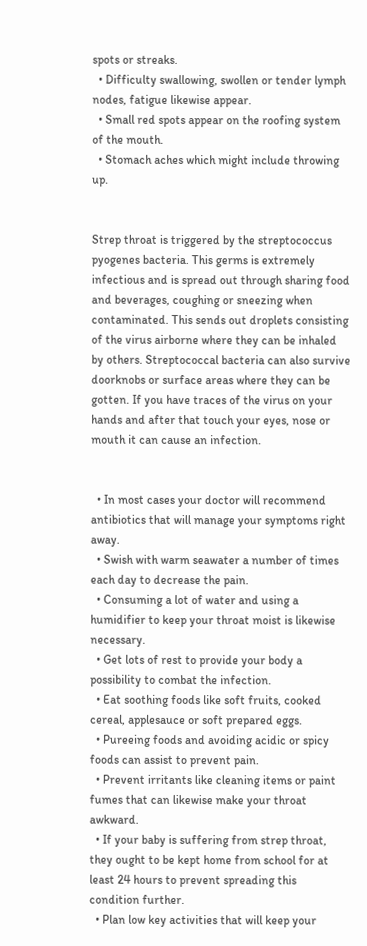spots or streaks.
  • Difficulty swallowing, swollen or tender lymph nodes, fatigue likewise appear.
  • Small red spots appear on the roofing system of the mouth.
  • Stomach aches which might include throwing up.


Strep throat is triggered by the streptococcus pyogenes bacteria. This germs is extremely infectious and is spread out through sharing food and beverages, coughing or sneezing when contaminated. This sends out droplets consisting of the virus airborne where they can be inhaled by others. Streptococcal bacteria can also survive doorknobs or surface areas where they can be gotten. If you have traces of the virus on your hands and after that touch your eyes, nose or mouth it can cause an infection.


  • In most cases your doctor will recommend antibiotics that will manage your symptoms right away.
  • Swish with warm seawater a number of times each day to decrease the pain.
  • Consuming a lot of water and using a humidifier to keep your throat moist is likewise necessary.
  • Get lots of rest to provide your body a possibility to combat the infection.
  • Eat soothing foods like soft fruits, cooked cereal, applesauce or soft prepared eggs.
  • Pureeing foods and avoiding acidic or spicy foods can assist to prevent pain.
  • Prevent irritants like cleaning items or paint fumes that can likewise make your throat awkward.
  • If your baby is suffering from strep throat, they ought to be kept home from school for at least 24 hours to prevent spreading this condition further.
  • Plan low key activities that will keep your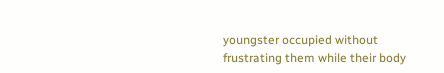youngster occupied without frustrating them while their body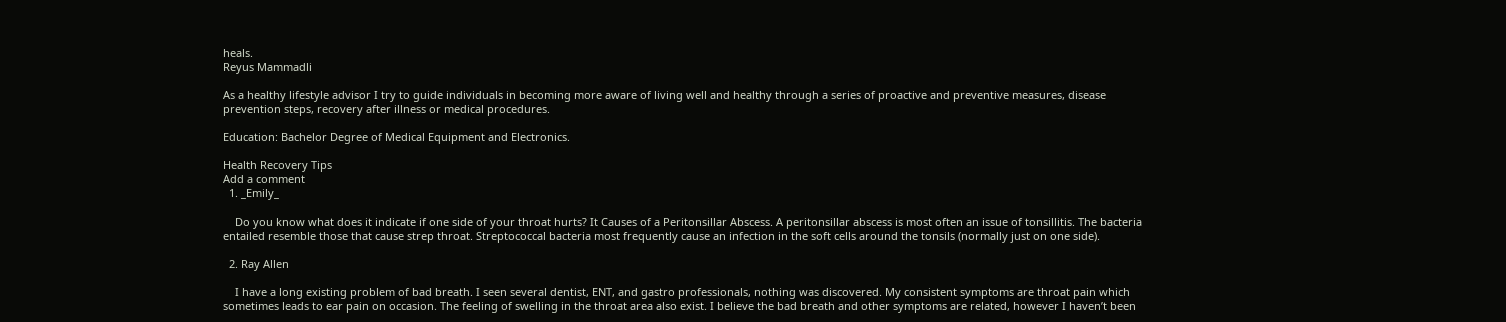heals.
Reyus Mammadli

As a healthy lifestyle advisor I try to guide individuals in becoming more aware of living well and healthy through a series of proactive and preventive measures, disease prevention steps, recovery after illness or medical procedures.

Education: Bachelor Degree of Medical Equipment and Electronics.

Health Recovery Tips
Add a comment
  1. _Emily_

    Do you know what does it indicate if one side of your throat hurts? It Causes of a Peritonsillar Abscess. A peritonsillar abscess is most often an issue of tonsillitis. The bacteria entailed resemble those that cause strep throat. Streptococcal bacteria most frequently cause an infection in the soft cells around the tonsils (normally just on one side).

  2. Ray Allen

    I have a long existing problem of bad breath. I seen several dentist, ENT, and gastro professionals, nothing was discovered. My consistent symptoms are throat pain which sometimes leads to ear pain on occasion. The feeling of swelling in the throat area also exist. I believe the bad breath and other symptoms are related, however I haven’t been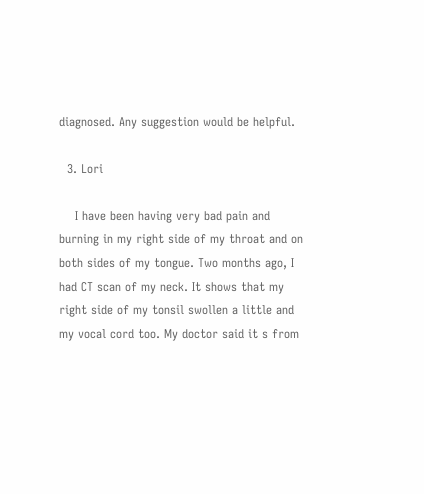diagnosed. Any suggestion would be helpful.

  3. Lori

    I have been having very bad pain and burning in my right side of my throat and on both sides of my tongue. Two months ago, I had CT scan of my neck. It shows that my right side of my tonsil swollen a little and my vocal cord too. My doctor said it s from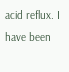acid reflux. I have been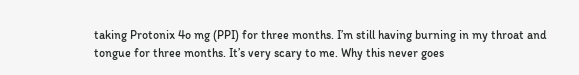taking Protonix 4o mg (PPI) for three months. I’m still having burning in my throat and tongue for three months. It’s very scary to me. Why this never goes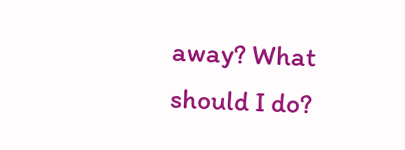away? What should I do?